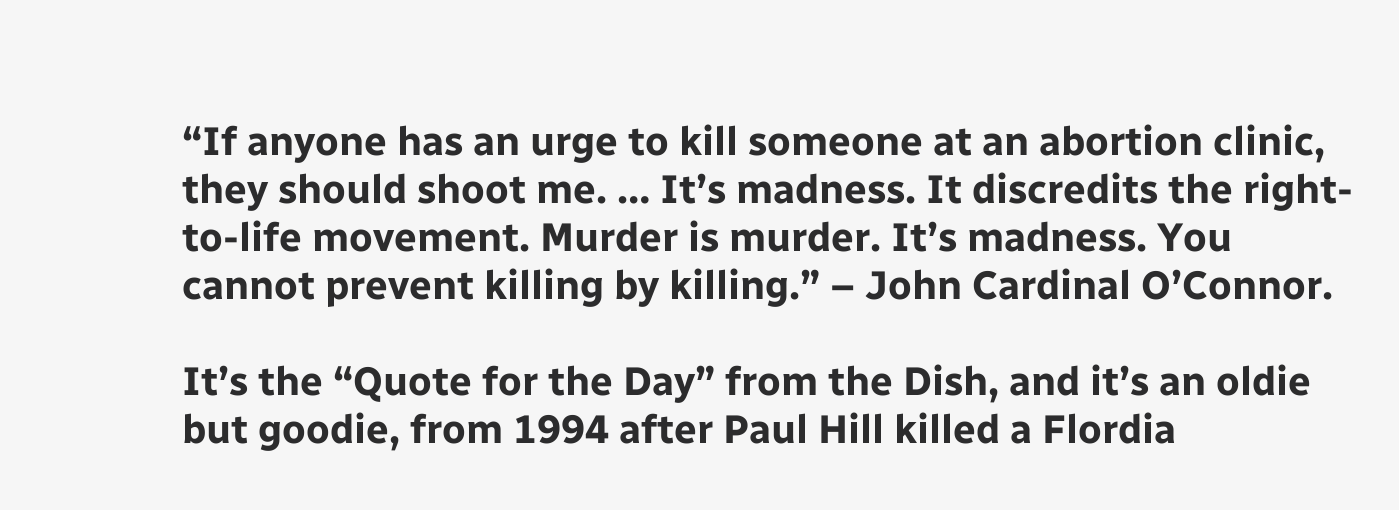“If anyone has an urge to kill someone at an abortion clinic, they should shoot me. … It’s madness. It discredits the right-to-life movement. Murder is murder. It’s madness. You cannot prevent killing by killing.” – John Cardinal O’Connor.

It’s the “Quote for the Day” from the Dish, and it’s an oldie but goodie, from 1994 after Paul Hill killed a Flordia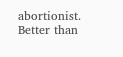abortionist. Better than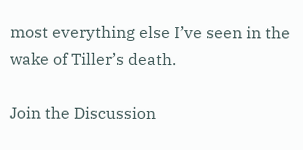most everything else I’ve seen in the wake of Tiller’s death.

Join the Discussion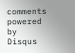comments powered by Disqus